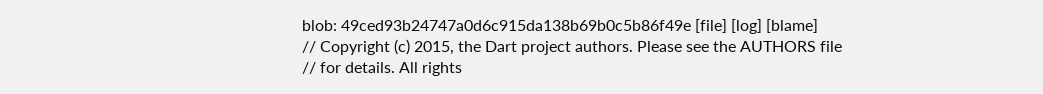blob: 49ced93b24747a0d6c915da138b69b0c5b86f49e [file] [log] [blame]
// Copyright (c) 2015, the Dart project authors. Please see the AUTHORS file
// for details. All rights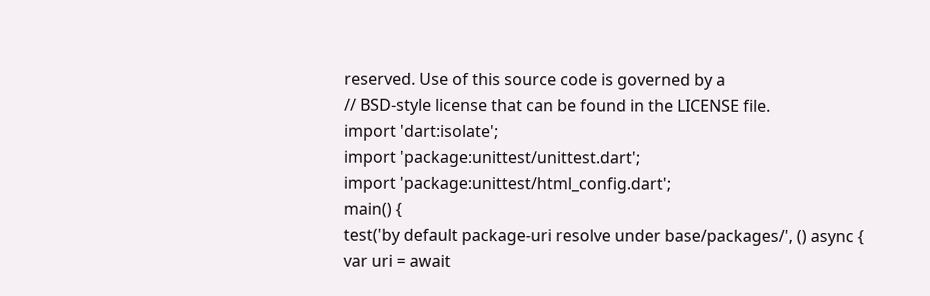reserved. Use of this source code is governed by a
// BSD-style license that can be found in the LICENSE file.
import 'dart:isolate';
import 'package:unittest/unittest.dart';
import 'package:unittest/html_config.dart';
main() {
test('by default package-uri resolve under base/packages/', () async {
var uri = await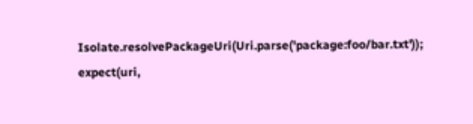Isolate.resolvePackageUri(Uri.parse('package:foo/bar.txt'));
expect(uri,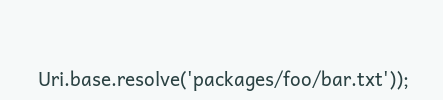Uri.base.resolve('packages/foo/bar.txt'));